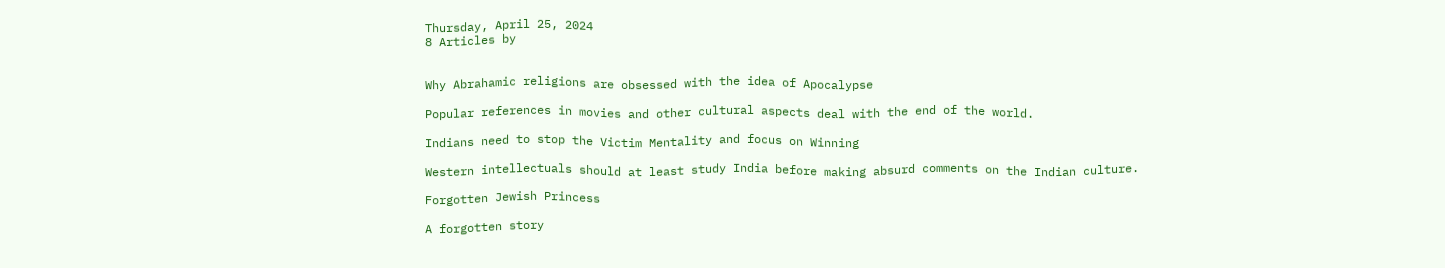Thursday, April 25, 2024
8 Articles by


Why Abrahamic religions are obsessed with the idea of Apocalypse

Popular references in movies and other cultural aspects deal with the end of the world.

Indians need to stop the Victim Mentality and focus on Winning

Western intellectuals should at least study India before making absurd comments on the Indian culture.

Forgotten Jewish Princess

A forgotten story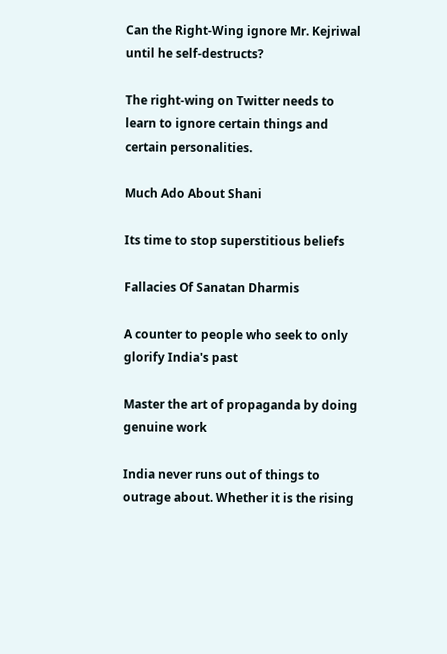Can the Right-Wing ignore Mr. Kejriwal until he self-destructs?

The right-wing on Twitter needs to learn to ignore certain things and certain personalities.

Much Ado About Shani

Its time to stop superstitious beliefs

Fallacies Of Sanatan Dharmis

A counter to people who seek to only glorify India's past

Master the art of propaganda by doing genuine work

India never runs out of things to outrage about. Whether it is the rising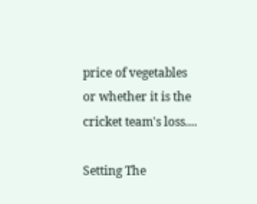price of vegetables or whether it is the cricket team's loss....

Setting The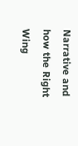Narrative and how the Right Wing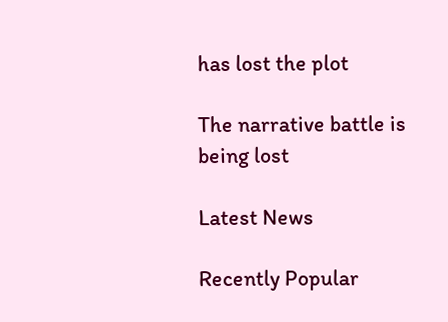has lost the plot

The narrative battle is being lost

Latest News

Recently Popular